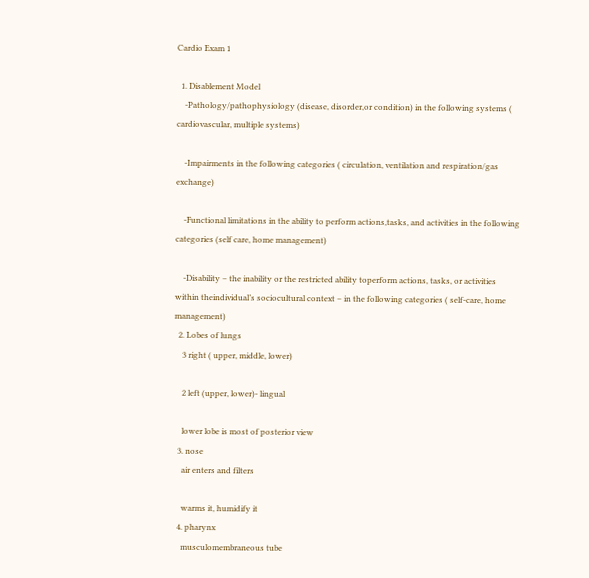Cardio Exam 1

  1. Disablement Model
    -Pathology/pathophysiology (disease, disorder,or condition) in the following systems ( cardiovascular, multiple systems)

    -Impairments in the following categories ( circulation, ventilation and respiration/gas exchange)

    -Functional limitations in the ability to perform actions,tasks, and activities in the following categories (self care, home management)

    -Disability – the inability or the restricted ability toperform actions, tasks, or activities within theindividual’s sociocultural context – in the following categories ( self-care, home management)
  2. Lobes of lungs
    3 right ( upper, middle, lower)

    2 left (upper, lower)- lingual

    lower lobe is most of posterior view
  3. nose
    air enters and filters

    warms it, humidify it
  4. pharynx
    musculomembraneous tube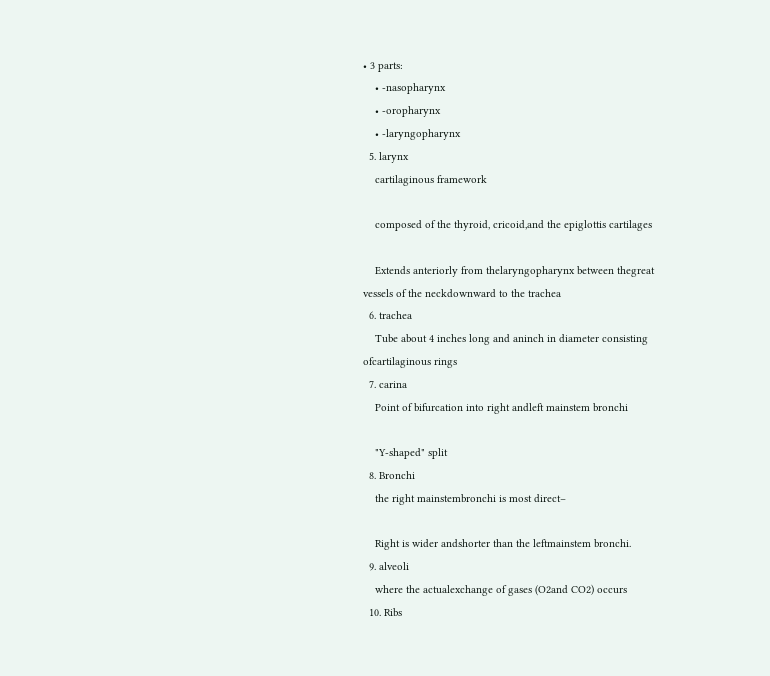• 3 parts:
    • -nasopharynx
    • -oropharynx
    • -laryngopharynx
  5. larynx
    cartilaginous framework

    composed of the thyroid, cricoid,and the epiglottis cartilages

    Extends anteriorly from thelaryngopharynx between thegreat vessels of the neckdownward to the trachea
  6. trachea
    Tube about 4 inches long and aninch in diameter consisting ofcartilaginous rings
  7. carina
    Point of bifurcation into right andleft mainstem bronchi

    "Y-shaped" split
  8. Bronchi
    the right mainstembronchi is most direct–

    Right is wider andshorter than the leftmainstem bronchi.
  9. alveoli
    where the actualexchange of gases (O2and CO2) occurs
  10. Ribs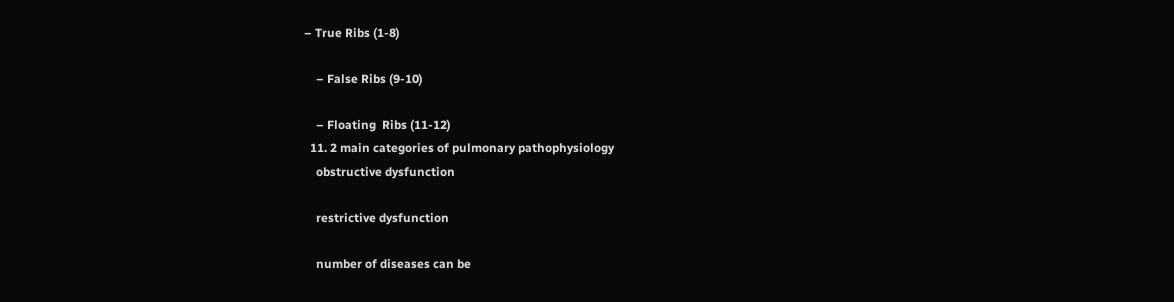– True Ribs (1-8)

    – False Ribs (9-10)

    – Floating  Ribs (11-12)
  11. 2 main categories of pulmonary pathophysiology
    obstructive dysfunction

    restrictive dysfunction

    number of diseases can be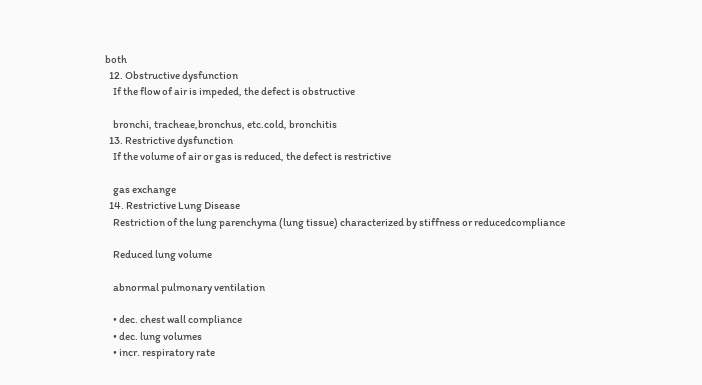both
  12. Obstructive dysfunction
    If the flow of air is impeded, the defect is obstructive

    bronchi, tracheae,bronchus, etc.cold, bronchitis
  13. Restrictive dysfunction
    If the volume of air or gas is reduced, the defect is restrictive

    gas exchange
  14. Restrictive Lung Disease
    Restriction of the lung parenchyma (lung tissue) characterized by stiffness or reducedcompliance

    Reduced lung volume

    abnormal pulmonary ventilation

    • dec. chest wall compliance
    • dec. lung volumes
    • incr. respiratory rate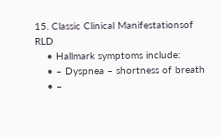15. Classic Clinical Manifestationsof RLD
    • Hallmark symptoms include:
    • – Dyspnea – shortness of breath
    • –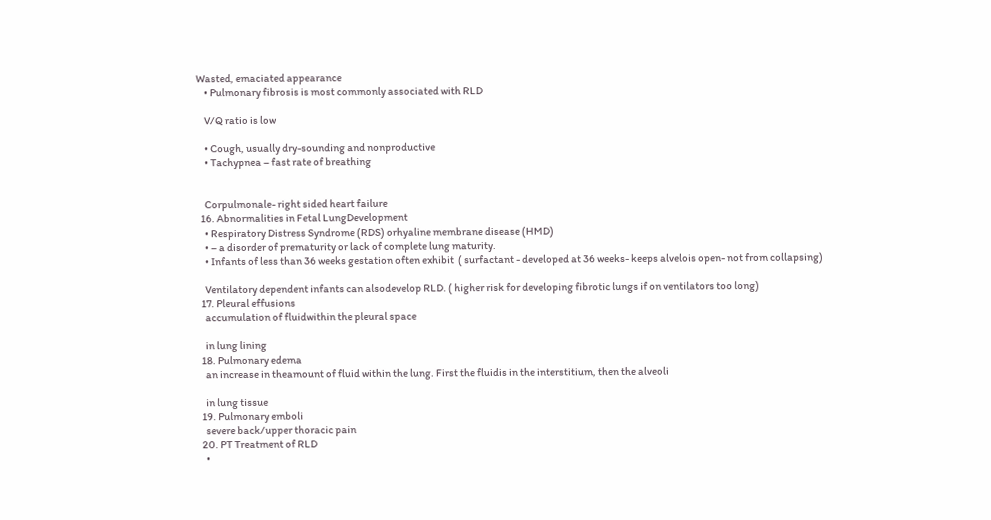Wasted, emaciated appearance
    • Pulmonary fibrosis is most commonly associated with RLD

    V/Q ratio is low

    • Cough, usually dry-sounding and nonproductive
    • Tachypnea – fast rate of breathing


    Corpulmonale- right sided heart failure
  16. Abnormalities in Fetal LungDevelopment
    • Respiratory Distress Syndrome (RDS) orhyaline membrane disease (HMD)
    • – a disorder of prematurity or lack of complete lung maturity.
    • Infants of less than 36 weeks gestation often exhibit  ( surfactant - developed at 36 weeks- keeps alvelois open- not from collapsing)

    Ventilatory dependent infants can alsodevelop RLD. ( higher risk for developing fibrotic lungs if on ventilators too long)
  17. Pleural effusions
    accumulation of fluidwithin the pleural space

    in lung lining
  18. Pulmonary edema
    an increase in theamount of fluid within the lung. First the fluidis in the interstitium, then the alveoli

    in lung tissue
  19. Pulmonary emboli
    severe back/upper thoracic pain
  20. PT Treatment of RLD
    •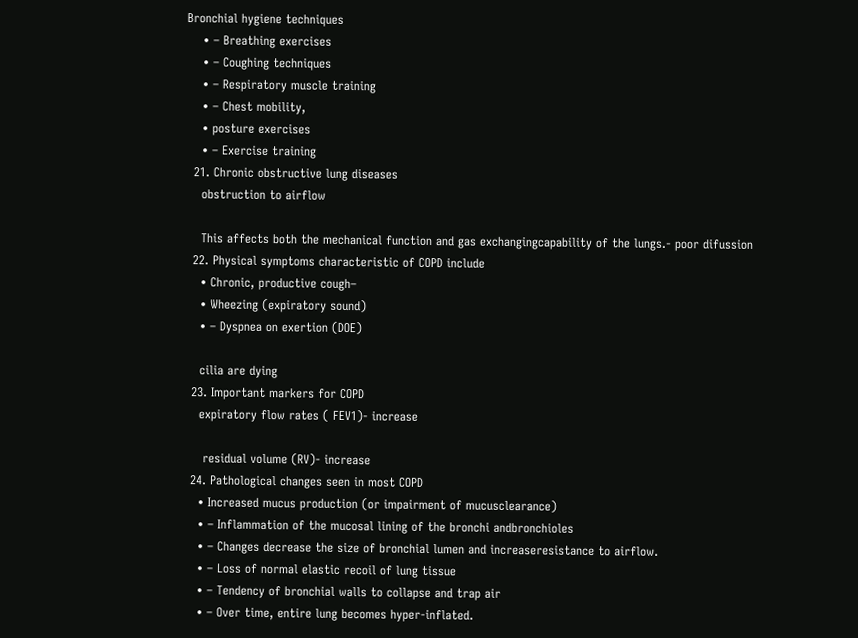Bronchial hygiene techniques
    • – Breathing exercises
    • – Coughing techniques
    • – Respiratory muscle training
    • – Chest mobility,
    • posture exercises
    • – Exercise training
  21. Chronic obstructive lung diseases
    obstruction to airflow

    This affects both the mechanical function and gas exchangingcapability of the lungs.- poor difussion
  22. Physical symptoms characteristic of COPD include
    • Chronic, productive cough–
    • Wheezing (expiratory sound)
    • – Dyspnea on exertion (DOE)

    cilia are dying
  23. Important markers for COPD
    expiratory flow rates ( FEV1)- increase

     residual volume (RV)- increase
  24. Pathological changes seen in most COPD
    • Increased mucus production (or impairment of mucusclearance)
    • – Inflammation of the mucosal lining of the bronchi andbronchioles
    • – Changes decrease the size of bronchial lumen and increaseresistance to airflow.
    • – Loss of normal elastic recoil of lung tissue
    • – Tendency of bronchial walls to collapse and trap air
    • – Over time, entire lung becomes hyper-inflated.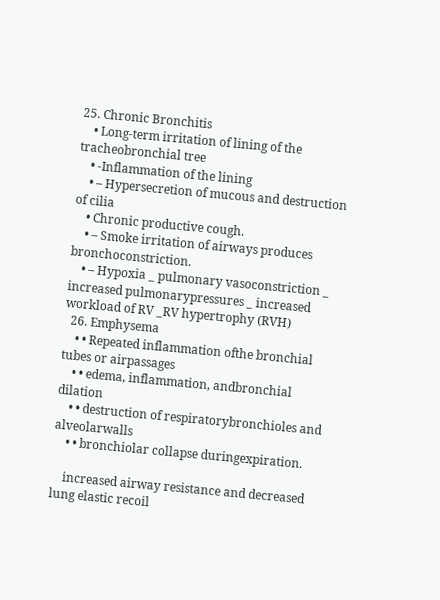25. Chronic Bronchitis
    • Long-term irritation of lining of the tracheobronchial tree
    • -Inflammation of the lining
    • – Hypersecretion of mucous and destruction of cilia
    • Chronic productive cough.
    • – Smoke irritation of airways produces bronchoconstriction.
    • – Hypoxia _ pulmonary vasoconstriction _ increased pulmonarypressures _ increased workload of RV _RV hypertrophy (RVH)
  26. Emphysema
    • • Repeated inflammation ofthe bronchial tubes or airpassages
    • • edema, inflammation, andbronchial dilation
    • • destruction of respiratorybronchioles and alveolarwalls
    • • bronchiolar collapse duringexpiration.

    increased airway resistance and decreased lung elastic recoil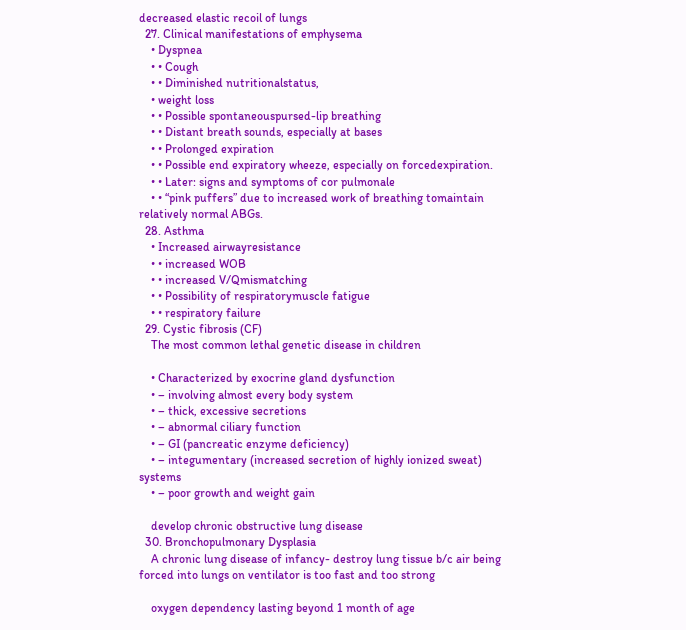decreased elastic recoil of lungs
  27. Clinical manifestations of emphysema
    • Dyspnea
    • • Cough
    • • Diminished nutritionalstatus,
    • weight loss
    • • Possible spontaneouspursed-lip breathing
    • • Distant breath sounds, especially at bases
    • • Prolonged expiration
    • • Possible end expiratory wheeze, especially on forcedexpiration.
    • • Later: signs and symptoms of cor pulmonale
    • • “pink puffers” due to increased work of breathing tomaintain relatively normal ABGs.
  28. Asthma
    • Increased airwayresistance
    • • increased WOB
    • • increased V/Qmismatching
    • • Possibility of respiratorymuscle fatigue
    • • respiratory failure
  29. Cystic fibrosis (CF)
    The most common lethal genetic disease in children

    • Characterized by exocrine gland dysfunction
    • – involving almost every body system
    • – thick, excessive secretions
    • – abnormal ciliary function
    • – GI (pancreatic enzyme deficiency)
    • – integumentary (increased secretion of highly ionized sweat) systems
    • – poor growth and weight gain

    develop chronic obstructive lung disease
  30. Bronchopulmonary Dysplasia
    A chronic lung disease of infancy- destroy lung tissue b/c air being forced into lungs on ventilator is too fast and too strong

    oxygen dependency lasting beyond 1 month of age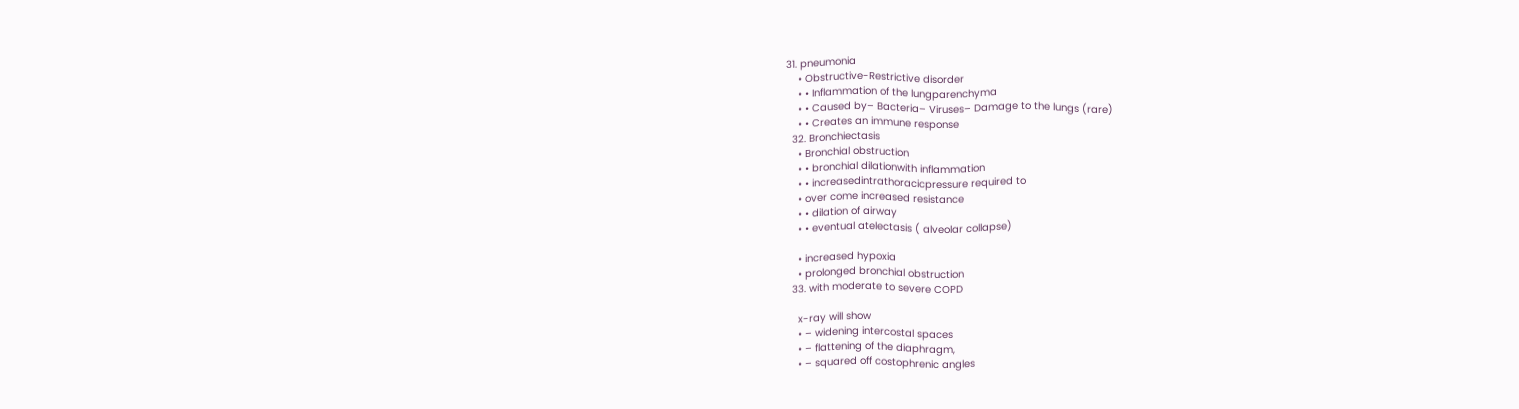31. pneumonia
    • Obstructive-Restrictive disorder
    • • Inflammation of the lungparenchyma
    • • Caused by– Bacteria– Viruses– Damage to the lungs (rare)
    • • Creates an immune response
  32. Bronchiectasis
    • Bronchial obstruction
    • • bronchial dilationwith inflammation
    • • increasedintrathoracicpressure required to
    • over come increased resistance
    • • dilation of airway
    • • eventual atelectasis ( alveolar collapse)

    • increased hypoxia
    • prolonged bronchial obstruction
  33. with moderate to severe COPD

    x-ray will show
    • – widening intercostal spaces
    • – flattening of the diaphragm,
    • – squared off costophrenic angles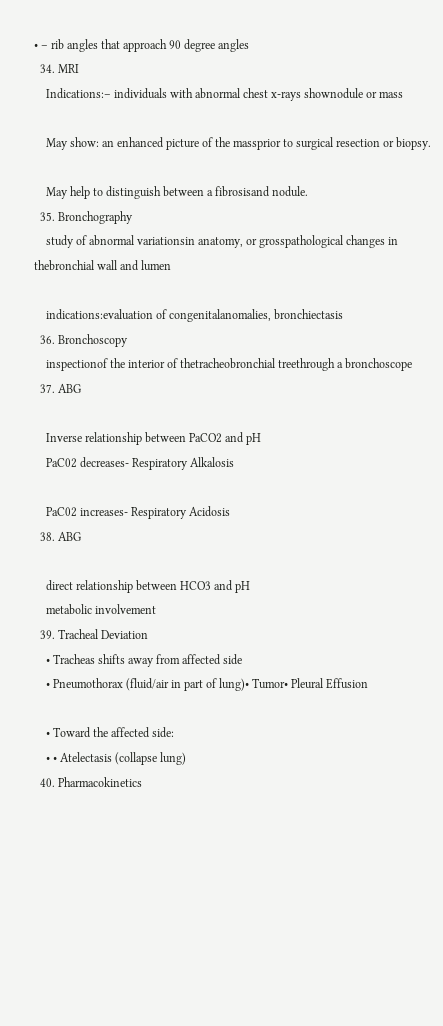• – rib angles that approach 90 degree angles
  34. MRI
    Indications:– individuals with abnormal chest x-rays shownodule or mass

    May show: an enhanced picture of the massprior to surgical resection or biopsy.

    May help to distinguish between a fibrosisand nodule.
  35. Bronchography
    study of abnormal variationsin anatomy, or grosspathological changes in thebronchial wall and lumen

    indications:evaluation of congenitalanomalies, bronchiectasis
  36. Bronchoscopy
    inspectionof the interior of thetracheobronchial treethrough a bronchoscope
  37. ABG

    Inverse relationship between PaCO2 and pH
    PaC02 decreases- Respiratory Alkalosis

    PaC02 increases- Respiratory Acidosis
  38. ABG

    direct relationship between HCO3 and pH
    metabolic involvement
  39. Tracheal Deviation
    • Tracheas shifts away from affected side
    • Pneumothorax (fluid/air in part of lung)• Tumor• Pleural Effusion

    • Toward the affected side:
    • • Atelectasis (collapse lung)
  40. Pharmacokinetics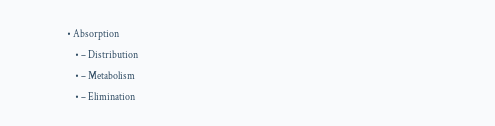• Absorption
    • – Distribution
    • – Metabolism
    • – Elimination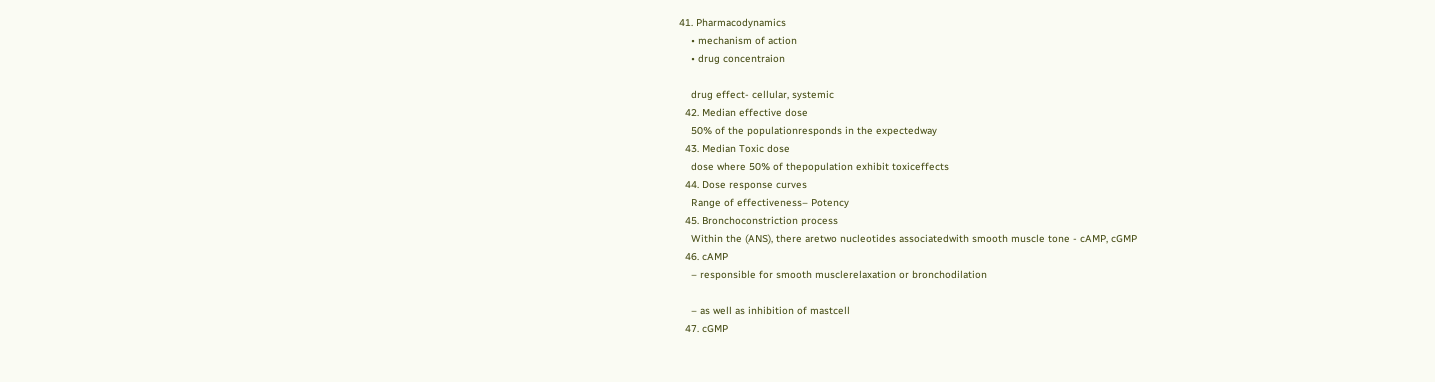41. Pharmacodynamics
    • mechanism of action
    • drug concentraion

    drug effect- cellular, systemic
  42. Median effective dose
    50% of the populationresponds in the expectedway
  43. Median Toxic dose
    dose where 50% of thepopulation exhibit toxiceffects
  44. Dose response curves
    Range of effectiveness– Potency
  45. Bronchoconstriction process
    Within the (ANS), there aretwo nucleotides associatedwith smooth muscle tone - cAMP, cGMP
  46. cAMP
    – responsible for smooth musclerelaxation or bronchodilation

    – as well as inhibition of mastcell
  47. cGMP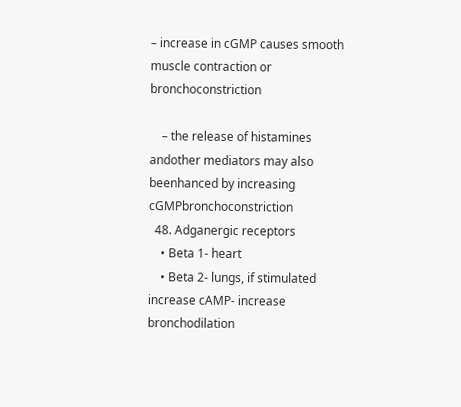– increase in cGMP causes smooth muscle contraction or bronchoconstriction

    – the release of histamines andother mediators may also beenhanced by increasing cGMPbronchoconstriction
  48. Adganergic receptors
    • Beta 1- heart
    • Beta 2- lungs, if stimulated increase cAMP- increase bronchodilation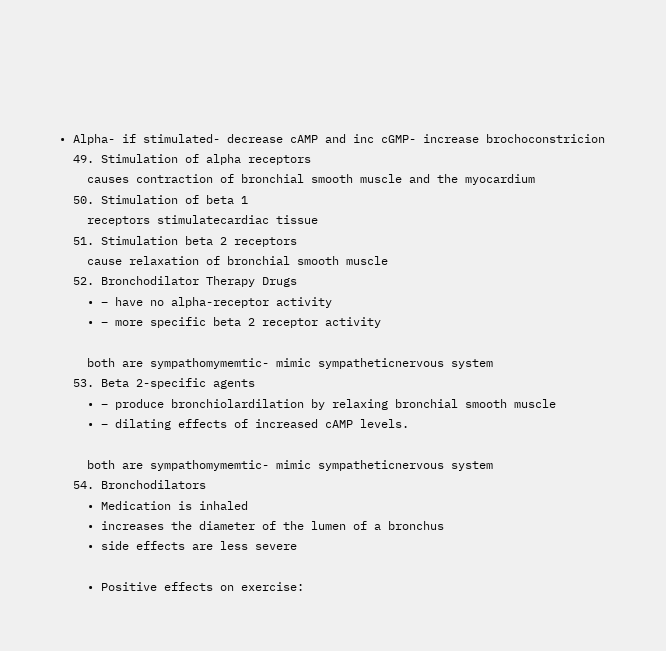• Alpha- if stimulated- decrease cAMP and inc cGMP- increase brochoconstricion
  49. Stimulation of alpha receptors
    causes contraction of bronchial smooth muscle and the myocardium
  50. Stimulation of beta 1
    receptors stimulatecardiac tissue
  51. Stimulation beta 2 receptors
    cause relaxation of bronchial smooth muscle
  52. Bronchodilator Therapy Drugs
    • – have no alpha-receptor activity
    • – more specific beta 2 receptor activity

    both are sympathomymemtic- mimic sympatheticnervous system
  53. Beta 2-specific agents
    • – produce bronchiolardilation by relaxing bronchial smooth muscle
    • – dilating effects of increased cAMP levels.

    both are sympathomymemtic- mimic sympatheticnervous system
  54. Bronchodilators
    • Medication is inhaled
    • increases the diameter of the lumen of a bronchus
    • side effects are less severe

    • Positive effects on exercise: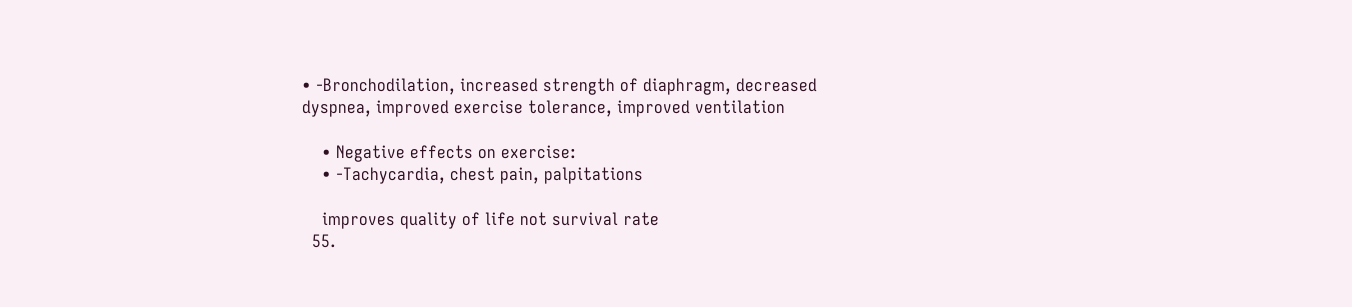• -Bronchodilation, increased strength of diaphragm, decreased dyspnea, improved exercise tolerance, improved ventilation

    • Negative effects on exercise:
    • -Tachycardia, chest pain, palpitations

    improves quality of life not survival rate
  55.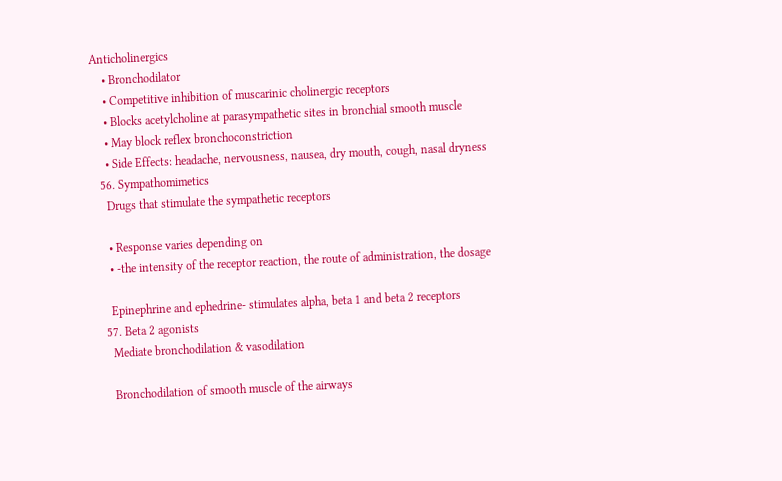Anticholinergics
    • Bronchodilator
    • Competitive inhibition of muscarinic cholinergic receptors
    • Blocks acetylcholine at parasympathetic sites in bronchial smooth muscle
    • May block reflex bronchoconstriction
    • Side Effects: headache, nervousness, nausea, dry mouth, cough, nasal dryness
  56. Sympathomimetics
    Drugs that stimulate the sympathetic receptors

    • Response varies depending on
    • -the intensity of the receptor reaction, the route of administration, the dosage

    Epinephrine and ephedrine- stimulates alpha, beta 1 and beta 2 receptors
  57. Beta 2 agonists
    Mediate bronchodilation & vasodilation

    Bronchodilation of smooth muscle of the airways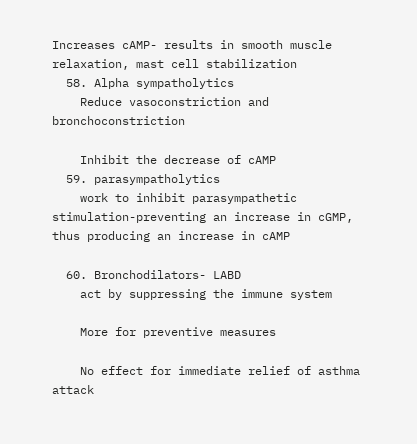Increases cAMP- results in smooth muscle relaxation, mast cell stabilization
  58. Alpha sympatholytics
    Reduce vasoconstriction and bronchoconstriction

    Inhibit the decrease of cAMP
  59. parasympatholytics
    work to inhibit parasympathetic stimulation-preventing an increase in cGMP, thus producing an increase in cAMP

  60. Bronchodilators- LABD
    act by suppressing the immune system

    More for preventive measures

    No effect for immediate relief of asthma attack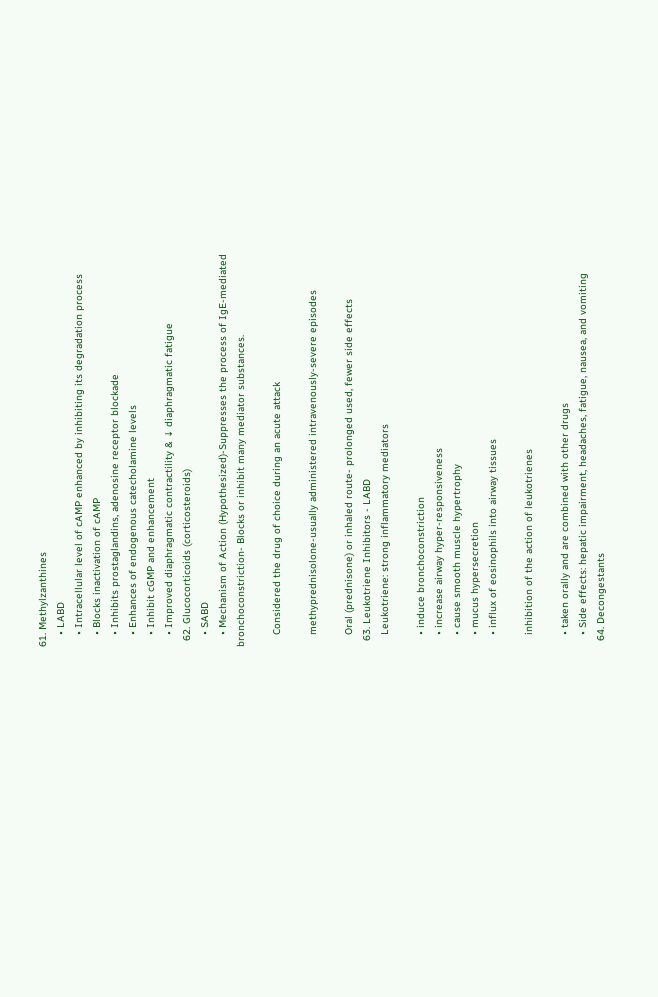61. Methylzanthines
    • LABD
    • Intracellular level of cAMP enhanced by inhibiting its degradation process
    • Blocks inactivation of cAMP
    • Inhibits prostaglandins, adenosine receptor blockade
    • Enhances of endogenous catecholamine levels
    • Inhibit cGMP and enhancement
    • Improved diaphragmatic contractility & ↓ diaphragmatic fatigue
  62. Glucocorticoids (corticosteroids)
    • SABD
    • Mechanism of Action (Hypothesized)-Suppresses the process of IgE-mediated bronchoconstriction- Blocks or inhibit many mediator substances.

    Considered the drug of choice during an acute attack

    methyprednisolone-usually administered intravenously-severe episodes

    Oral (prednisone) or inhaled route- prolonged used, fewer side effects
  63. Leukotriene Inhibitors - LABD
    Leukotriene: strong inflammatory mediators

    • induce bronchoconstriction
    • increase airway hyper-responsiveness
    • cause smooth muscle hypertrophy
    • mucus hypersecretion
    • influx of eosinophils into airway tissues

    inhibition of the action of leukotrienes

    • taken orally and are combined with other drugs
    • Side effects: hepatic impairment, headaches, fatigue, nausea, and vomiting
  64. Decongestants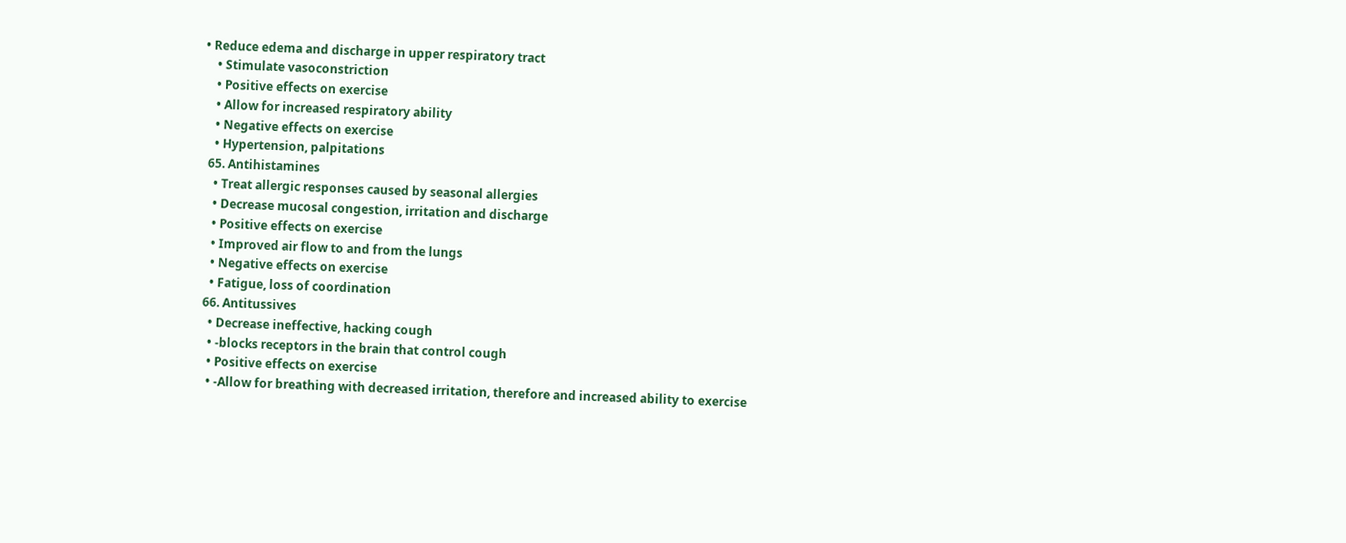• Reduce edema and discharge in upper respiratory tract
    • Stimulate vasoconstriction
    • Positive effects on exercise
    • Allow for increased respiratory ability
    • Negative effects on exercise
    • Hypertension, palpitations
  65. Antihistamines
    • Treat allergic responses caused by seasonal allergies
    • Decrease mucosal congestion, irritation and discharge
    • Positive effects on exercise
    • Improved air flow to and from the lungs
    • Negative effects on exercise
    • Fatigue, loss of coordination
  66. Antitussives
    • Decrease ineffective, hacking cough
    • -blocks receptors in the brain that control cough
    • Positive effects on exercise
    • -Allow for breathing with decreased irritation, therefore and increased ability to exercise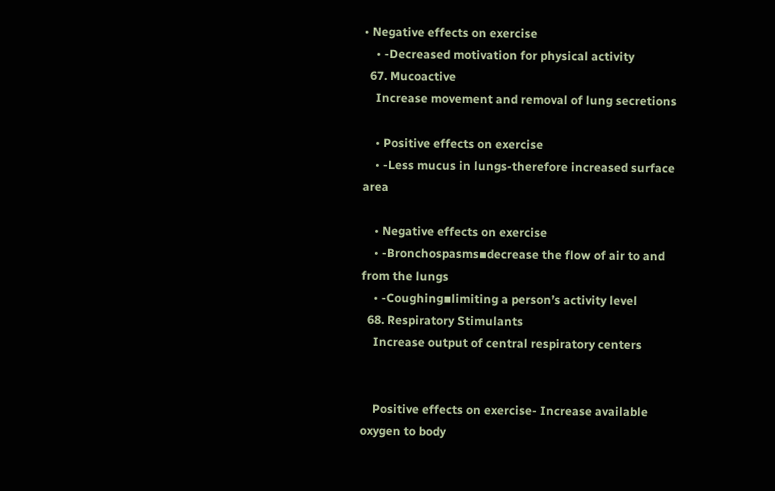• Negative effects on exercise
    • -Decreased motivation for physical activity
  67. Mucoactive
    Increase movement and removal of lung secretions

    • Positive effects on exercise
    • -Less mucus in lungs-therefore increased surface area

    • Negative effects on exercise
    • -Bronchospasms▪decrease the flow of air to and from the lungs
    • -Coughing▪limiting a person’s activity level
  68. Respiratory Stimulants
    Increase output of central respiratory centers


    Positive effects on exercise- Increase available oxygen to body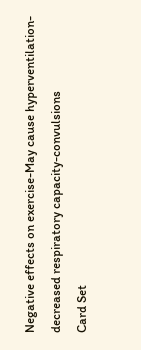Negative effects on exercise-May cause hyperventilation-decreased respiratory capacity-convulsions
Card Set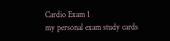Cardio Exam 1
my personal exam study cards